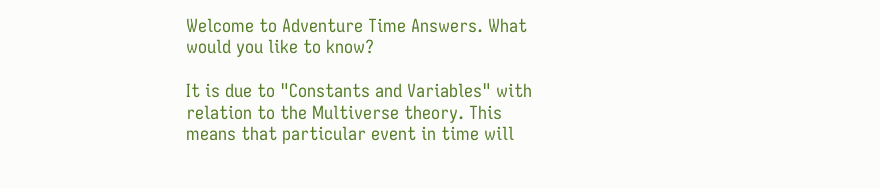Welcome to Adventure Time Answers. What would you like to know?

It is due to "Constants and Variables" with relation to the Multiverse theory. This means that particular event in time will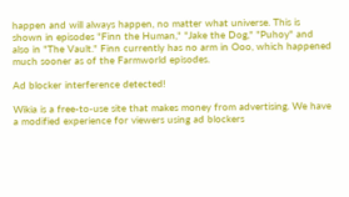happen and will always happen, no matter what universe. This is shown in episodes "Finn the Human," "Jake the Dog," "Puhoy" and also in "The Vault." Finn currently has no arm in Ooo, which happened much sooner as of the Farmworld episodes.

Ad blocker interference detected!

Wikia is a free-to-use site that makes money from advertising. We have a modified experience for viewers using ad blockers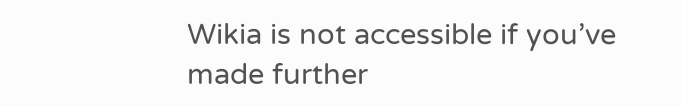Wikia is not accessible if you’ve made further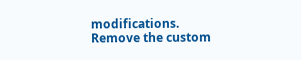modifications. Remove the custom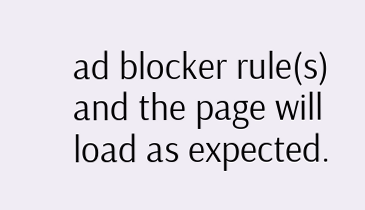ad blocker rule(s) and the page will load as expected.